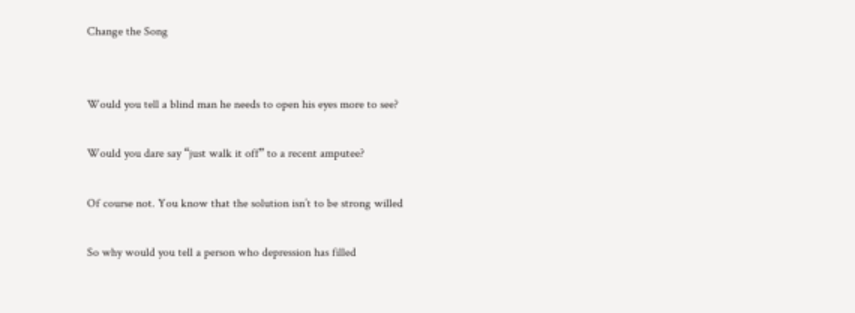Change the Song


Would you tell a blind man he needs to open his eyes more to see?

Would you dare say “just walk it off” to a recent amputee?

Of course not. You know that the solution isn’t to be strong willed

So why would you tell a person who depression has filled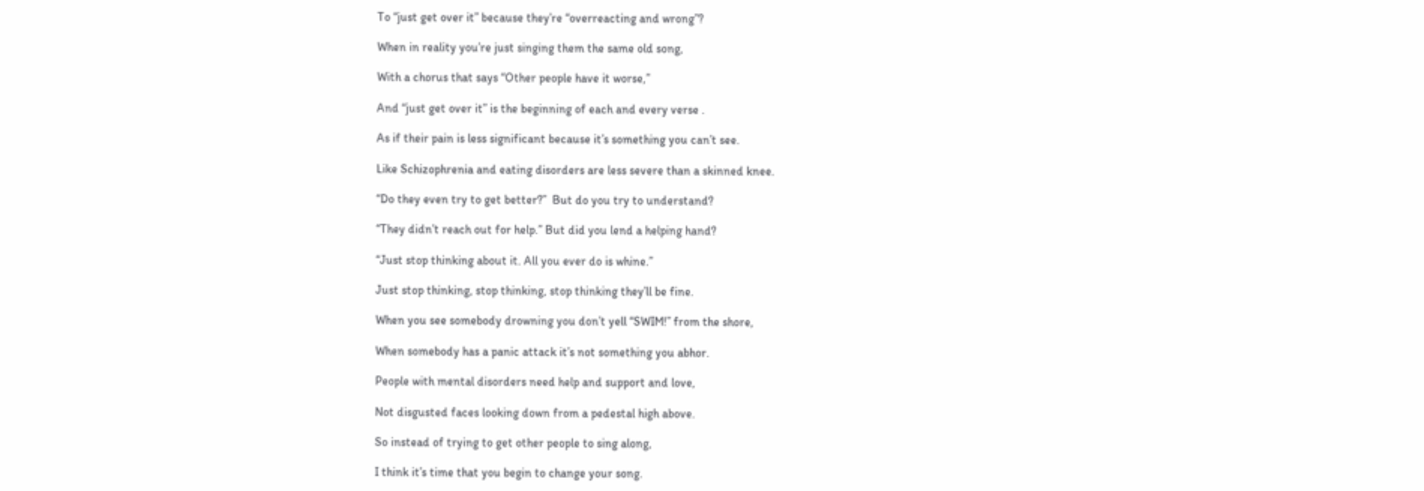To “just get over it” because they’re “overreacting and wrong”?

When in reality you’re just singing them the same old song,

With a chorus that says “Other people have it worse,”

And “just get over it” is the beginning of each and every verse .

As if their pain is less significant because it’s something you can’t see.

Like Schizophrenia and eating disorders are less severe than a skinned knee.

“Do they even try to get better?”  But do you try to understand?

“They didn’t reach out for help.” But did you lend a helping hand?

“Just stop thinking about it. All you ever do is whine.”

Just stop thinking, stop thinking, stop thinking they’ll be fine.

When you see somebody drowning you don’t yell “SWIM!” from the shore,

When somebody has a panic attack it’s not something you abhor.

People with mental disorders need help and support and love,

Not disgusted faces looking down from a pedestal high above.

So instead of trying to get other people to sing along,

I think it’s time that you begin to change your song.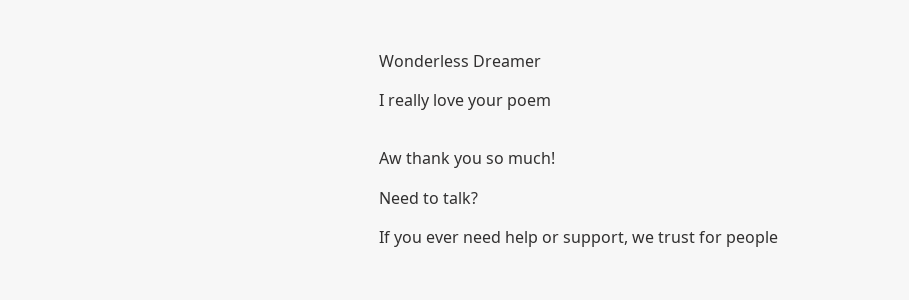Wonderless Dreamer

I really love your poem


Aw thank you so much!

Need to talk?

If you ever need help or support, we trust for people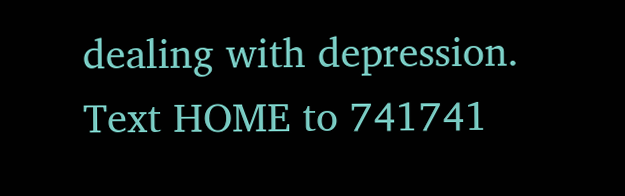dealing with depression. Text HOME to 741741